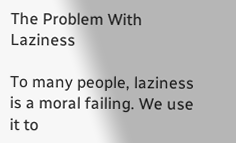The Problem With Laziness

To many people, laziness is a moral failing. We use it to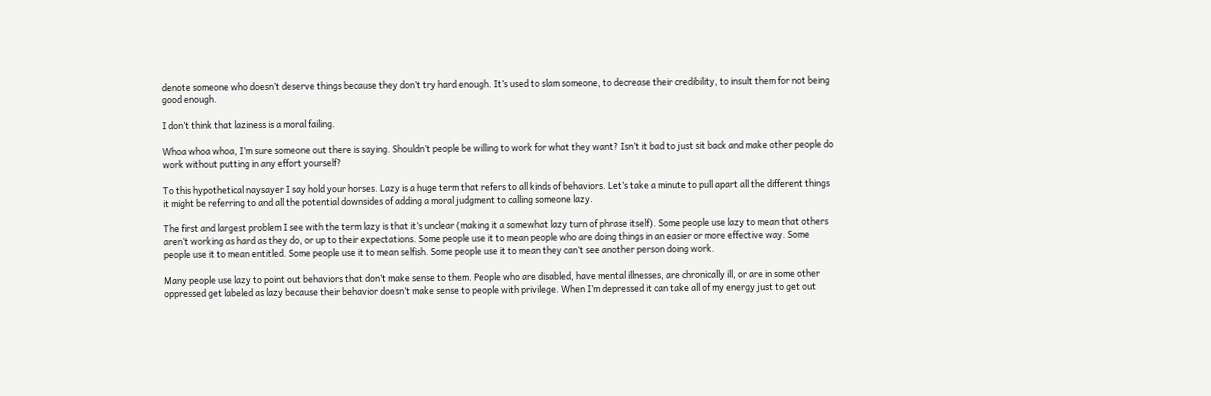denote someone who doesn’t deserve things because they don’t try hard enough. It’s used to slam someone, to decrease their credibility, to insult them for not being good enough.

I don’t think that laziness is a moral failing.

Whoa whoa whoa, I’m sure someone out there is saying. Shouldn’t people be willing to work for what they want? Isn’t it bad to just sit back and make other people do work without putting in any effort yourself?

To this hypothetical naysayer I say hold your horses. Lazy is a huge term that refers to all kinds of behaviors. Let’s take a minute to pull apart all the different things it might be referring to and all the potential downsides of adding a moral judgment to calling someone lazy.

The first and largest problem I see with the term lazy is that it’s unclear (making it a somewhat lazy turn of phrase itself). Some people use lazy to mean that others aren’t working as hard as they do, or up to their expectations. Some people use it to mean people who are doing things in an easier or more effective way. Some people use it to mean entitled. Some people use it to mean selfish. Some people use it to mean they can’t see another person doing work.

Many people use lazy to point out behaviors that don’t make sense to them. People who are disabled, have mental illnesses, are chronically ill, or are in some other oppressed get labeled as lazy because their behavior doesn’t make sense to people with privilege. When I’m depressed it can take all of my energy just to get out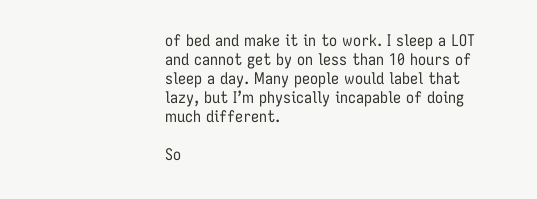of bed and make it in to work. I sleep a LOT and cannot get by on less than 10 hours of sleep a day. Many people would label that lazy, but I’m physically incapable of doing much different.

So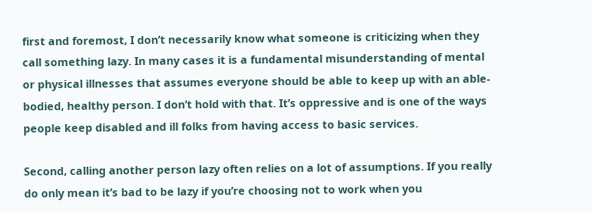first and foremost, I don’t necessarily know what someone is criticizing when they call something lazy. In many cases it is a fundamental misunderstanding of mental or physical illnesses that assumes everyone should be able to keep up with an able-bodied, healthy person. I don’t hold with that. It’s oppressive and is one of the ways people keep disabled and ill folks from having access to basic services.

Second, calling another person lazy often relies on a lot of assumptions. If you really do only mean it’s bad to be lazy if you’re choosing not to work when you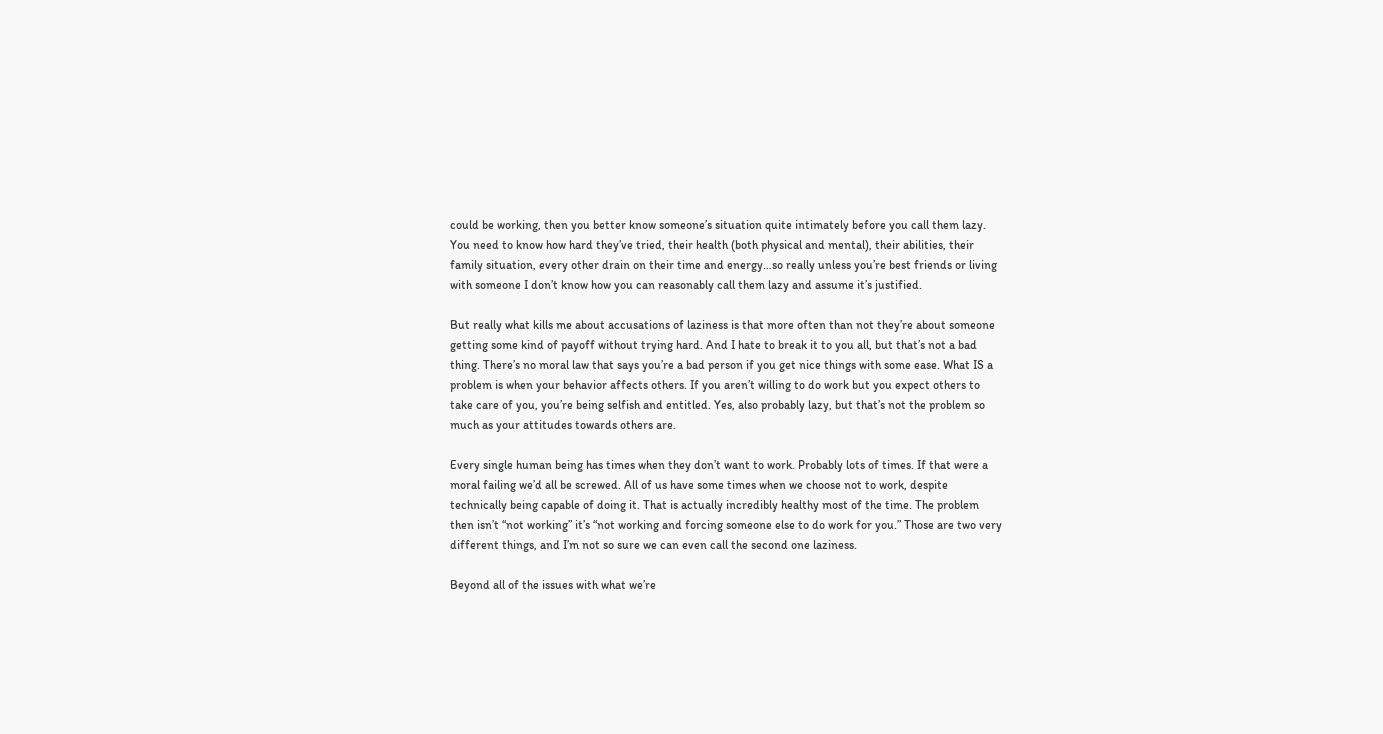could be working, then you better know someone’s situation quite intimately before you call them lazy. You need to know how hard they’ve tried, their health (both physical and mental), their abilities, their family situation, every other drain on their time and energy…so really unless you’re best friends or living with someone I don’t know how you can reasonably call them lazy and assume it’s justified.

But really what kills me about accusations of laziness is that more often than not they’re about someone getting some kind of payoff without trying hard. And I hate to break it to you all, but that’s not a bad thing. There’s no moral law that says you’re a bad person if you get nice things with some ease. What IS a problem is when your behavior affects others. If you aren’t willing to do work but you expect others to take care of you, you’re being selfish and entitled. Yes, also probably lazy, but that’s not the problem so much as your attitudes towards others are.

Every single human being has times when they don’t want to work. Probably lots of times. If that were a moral failing we’d all be screwed. All of us have some times when we choose not to work, despite technically being capable of doing it. That is actually incredibly healthy most of the time. The problem then isn’t “not working” it’s “not working and forcing someone else to do work for you.” Those are two very different things, and I’m not so sure we can even call the second one laziness.

Beyond all of the issues with what we’re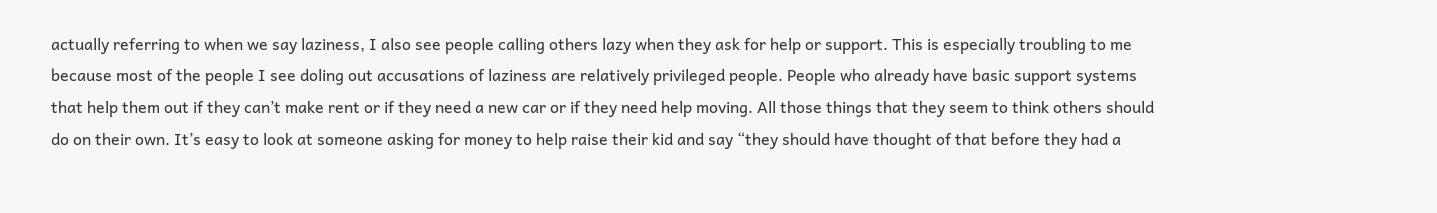actually referring to when we say laziness, I also see people calling others lazy when they ask for help or support. This is especially troubling to me because most of the people I see doling out accusations of laziness are relatively privileged people. People who already have basic support systems that help them out if they can’t make rent or if they need a new car or if they need help moving. All those things that they seem to think others should do on their own. It’s easy to look at someone asking for money to help raise their kid and say “they should have thought of that before they had a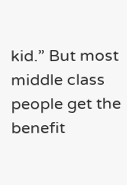kid.” But most middle class people get the benefit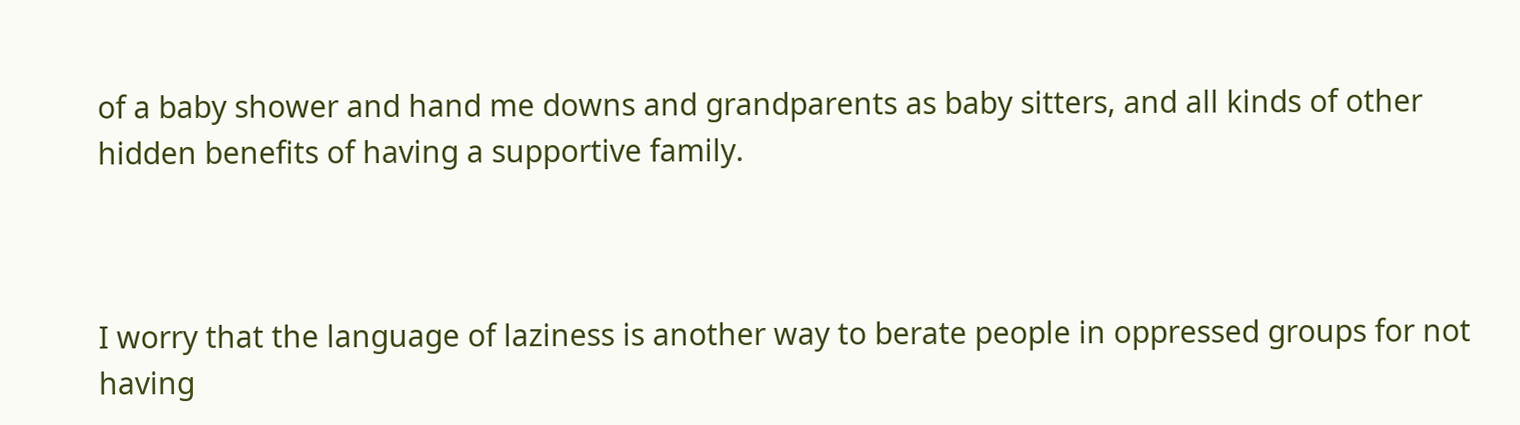of a baby shower and hand me downs and grandparents as baby sitters, and all kinds of other hidden benefits of having a supportive family.



I worry that the language of laziness is another way to berate people in oppressed groups for not having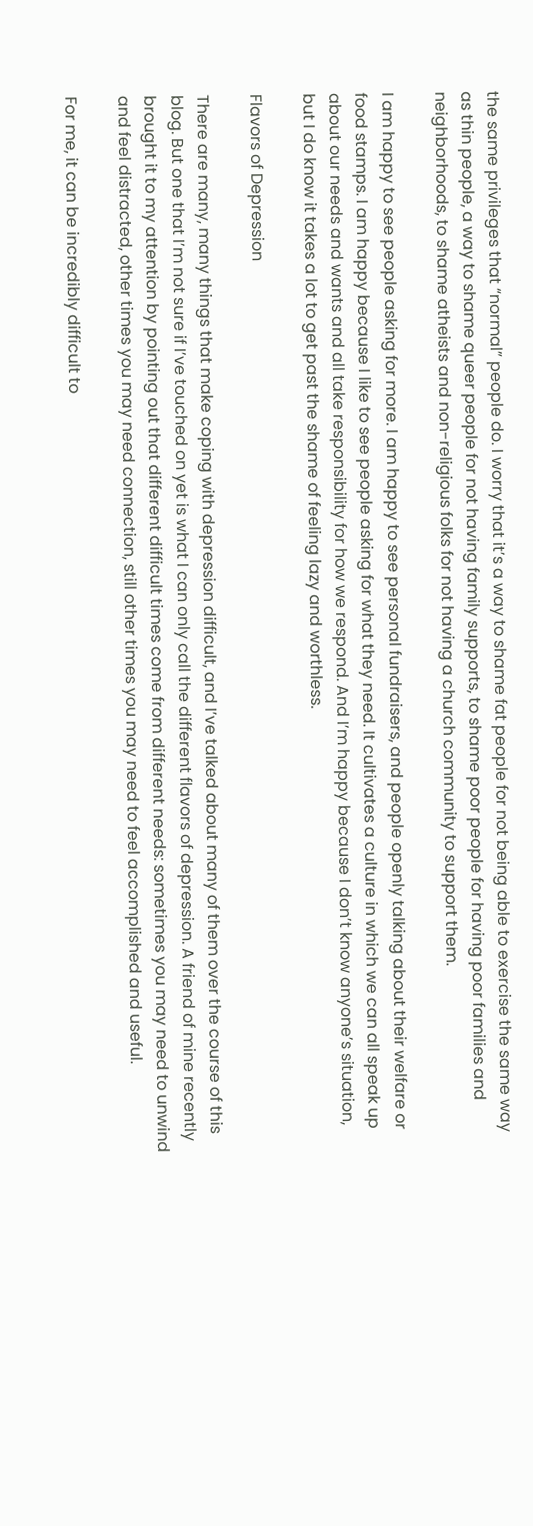the same privileges that “normal” people do. I worry that it’s a way to shame fat people for not being able to exercise the same way as thin people, a way to shame queer people for not having family supports, to shame poor people for having poor families and neighborhoods, to shame atheists and non-religious folks for not having a church community to support them.

I am happy to see people asking for more. I am happy to see personal fundraisers, and people openly talking about their welfare or food stamps. I am happy because I like to see people asking for what they need. It cultivates a culture in which we can all speak up about our needs and wants and all take responsibility for how we respond. And I’m happy because I don’t know anyone’s situation, but I do know it takes a lot to get past the shame of feeling lazy and worthless.

Flavors of Depression

There are many, many things that make coping with depression difficult, and I’ve talked about many of them over the course of this blog. But one that I’m not sure if I’ve touched on yet is what I can only call the different flavors of depression. A friend of mine recently brought it to my attention by pointing out that different difficult times come from different needs: sometimes you may need to unwind and feel distracted, other times you may need connection, still other times you may need to feel accomplished and useful.

For me, it can be incredibly difficult to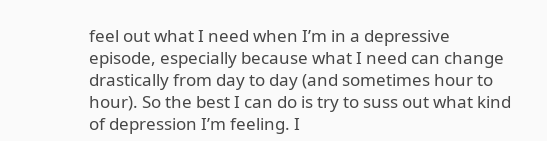feel out what I need when I’m in a depressive episode, especially because what I need can change drastically from day to day (and sometimes hour to hour). So the best I can do is try to suss out what kind of depression I’m feeling. I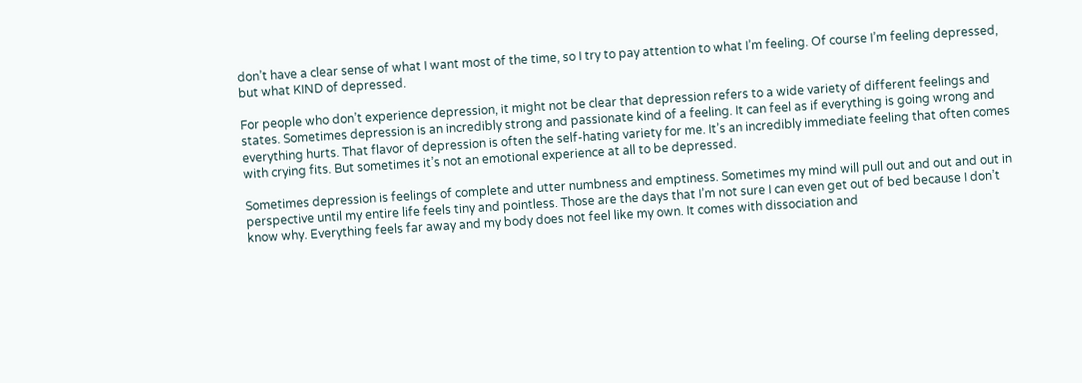don’t have a clear sense of what I want most of the time, so I try to pay attention to what I’m feeling. Of course I’m feeling depressed, but what KIND of depressed.

For people who don’t experience depression, it might not be clear that depression refers to a wide variety of different feelings and states. Sometimes depression is an incredibly strong and passionate kind of a feeling. It can feel as if everything is going wrong and everything hurts. That flavor of depression is often the self-hating variety for me. It’s an incredibly immediate feeling that often comes with crying fits. But sometimes it’s not an emotional experience at all to be depressed.

Sometimes depression is feelings of complete and utter numbness and emptiness. Sometimes my mind will pull out and out and out in perspective until my entire life feels tiny and pointless. Those are the days that I’m not sure I can even get out of bed because I don’t know why. Everything feels far away and my body does not feel like my own. It comes with dissociation and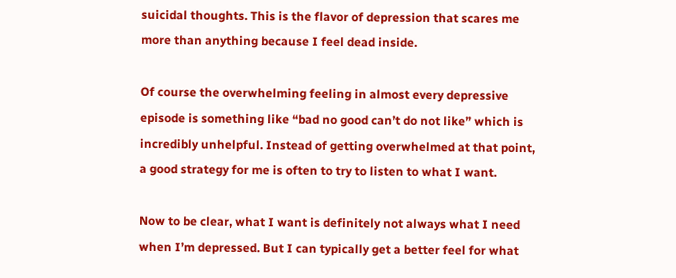suicidal thoughts. This is the flavor of depression that scares me more than anything because I feel dead inside.

Of course the overwhelming feeling in almost every depressive episode is something like “bad no good can’t do not like” which is incredibly unhelpful. Instead of getting overwhelmed at that point, a good strategy for me is often to try to listen to what I want.

Now to be clear, what I want is definitely not always what I need when I’m depressed. But I can typically get a better feel for what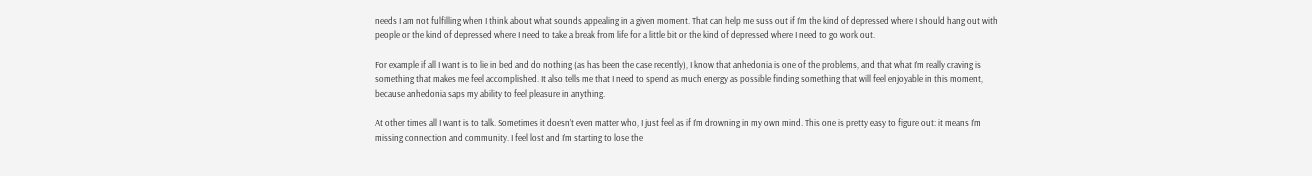needs I am not fulfilling when I think about what sounds appealing in a given moment. That can help me suss out if I’m the kind of depressed where I should hang out with people or the kind of depressed where I need to take a break from life for a little bit or the kind of depressed where I need to go work out.

For example if all I want is to lie in bed and do nothing (as has been the case recently), I know that anhedonia is one of the problems, and that what I’m really craving is something that makes me feel accomplished. It also tells me that I need to spend as much energy as possible finding something that will feel enjoyable in this moment, because anhedonia saps my ability to feel pleasure in anything.

At other times all I want is to talk. Sometimes it doesn’t even matter who, I just feel as if I’m drowning in my own mind. This one is pretty easy to figure out: it means I’m missing connection and community. I feel lost and I’m starting to lose the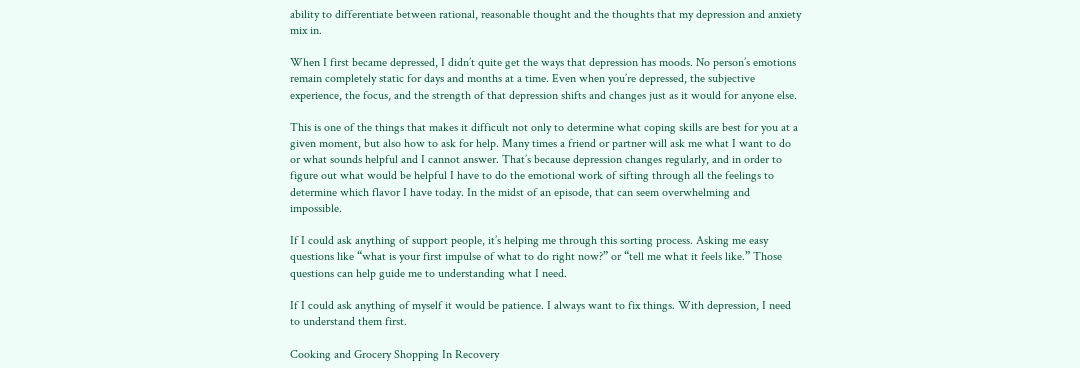ability to differentiate between rational, reasonable thought and the thoughts that my depression and anxiety mix in.

When I first became depressed, I didn’t quite get the ways that depression has moods. No person’s emotions remain completely static for days and months at a time. Even when you’re depressed, the subjective experience, the focus, and the strength of that depression shifts and changes just as it would for anyone else.

This is one of the things that makes it difficult not only to determine what coping skills are best for you at a given moment, but also how to ask for help. Many times a friend or partner will ask me what I want to do or what sounds helpful and I cannot answer. That’s because depression changes regularly, and in order to figure out what would be helpful I have to do the emotional work of sifting through all the feelings to determine which flavor I have today. In the midst of an episode, that can seem overwhelming and impossible.

If I could ask anything of support people, it’s helping me through this sorting process. Asking me easy questions like “what is your first impulse of what to do right now?” or “tell me what it feels like.” Those questions can help guide me to understanding what I need.

If I could ask anything of myself it would be patience. I always want to fix things. With depression, I need to understand them first.

Cooking and Grocery Shopping In Recovery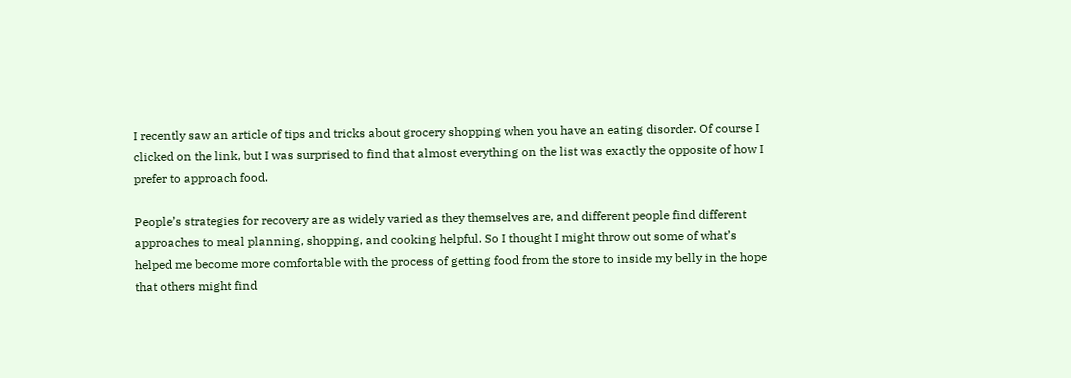I recently saw an article of tips and tricks about grocery shopping when you have an eating disorder. Of course I clicked on the link, but I was surprised to find that almost everything on the list was exactly the opposite of how I prefer to approach food.

People’s strategies for recovery are as widely varied as they themselves are, and different people find different approaches to meal planning, shopping, and cooking helpful. So I thought I might throw out some of what’s helped me become more comfortable with the process of getting food from the store to inside my belly in the hope that others might find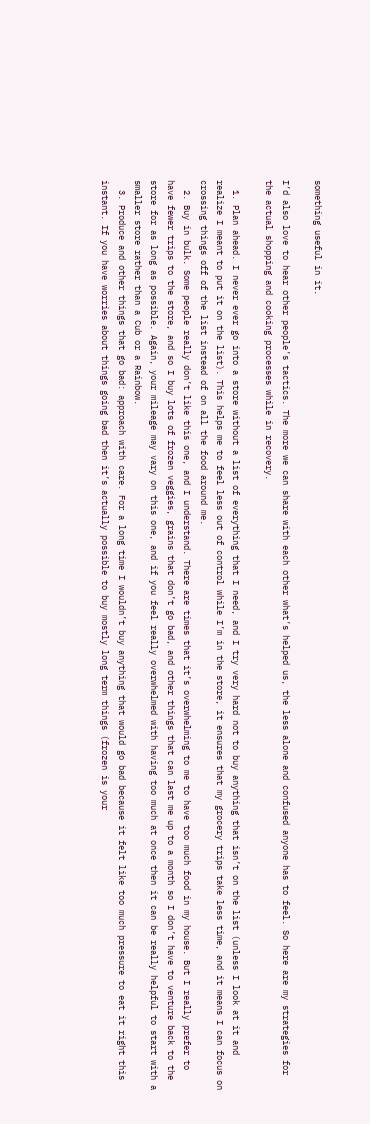something useful in it.

I’d also love to hear other people’s tactics. The more we can share with each other what’s helped us, the less alone and confused anyone has to feel. So here are my strategies for the actual shopping and cooking processes while in recovery.

  1. Plan ahead. I never ever go into a store without a list of everything that I need, and I try very hard not to buy anything that isn’t on the list (unless I look at it and realize I meant to put it on the list). This helps me to feel less out of control while I’m in the store, it ensures that my grocery trips take less time, and it means I can focus on crossing things off of the list instead of on all the food around me.
  2. Buy in bulk. Some people really don’t like this one, and I understand. There are times that it’s overwhelming to me to have too much food in my house. But I really prefer to have fewer trips to the store, and so I buy lots of frozen veggies, grains that don’t go bad, and other things that can last me up to a month so I don’t have to venture back to the store for as long as possible. Again, your mileage may vary on this one, and if you feel really overwhelmed with having too much at once then it can be really helpful to start with a smaller store rather than a Cub or a Rainbow.
  3. Produce and other things that go bad: approach with care. For a long time I wouldn’t buy anything that would go bad because it felt like too much pressure to eat it right this instant. If you have worries about things going bad then it’s actually possible to buy mostly long term things (frozen is your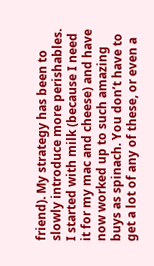friend). My strategy has been to slowly introduce more perishables. I started with milk (because I need it for my mac and cheese) and have now worked up to such amazing buys as spinach. You don’t have to get a lot of any of these, or even a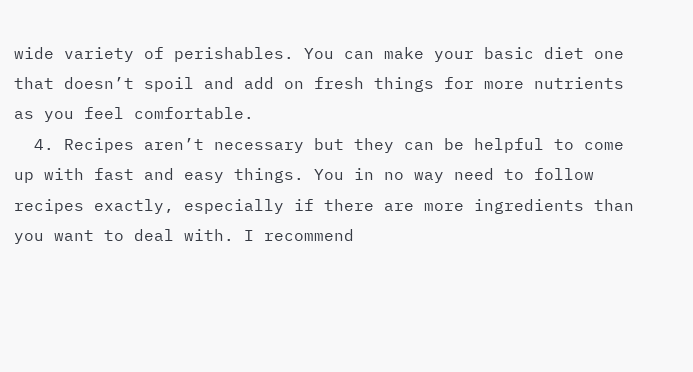wide variety of perishables. You can make your basic diet one that doesn’t spoil and add on fresh things for more nutrients as you feel comfortable.
  4. Recipes aren’t necessary but they can be helpful to come up with fast and easy things. You in no way need to follow recipes exactly, especially if there are more ingredients than you want to deal with. I recommend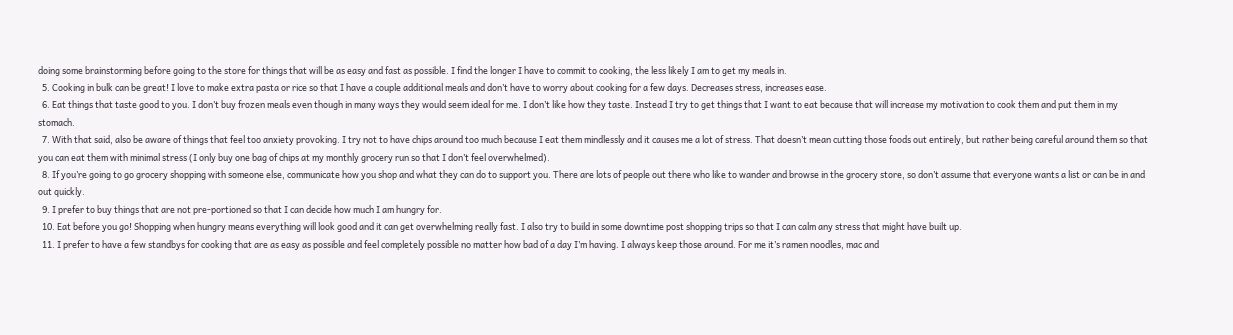doing some brainstorming before going to the store for things that will be as easy and fast as possible. I find the longer I have to commit to cooking, the less likely I am to get my meals in.
  5. Cooking in bulk can be great! I love to make extra pasta or rice so that I have a couple additional meals and don’t have to worry about cooking for a few days. Decreases stress, increases ease.
  6. Eat things that taste good to you. I don’t buy frozen meals even though in many ways they would seem ideal for me. I don’t like how they taste. Instead I try to get things that I want to eat because that will increase my motivation to cook them and put them in my stomach.
  7. With that said, also be aware of things that feel too anxiety provoking. I try not to have chips around too much because I eat them mindlessly and it causes me a lot of stress. That doesn’t mean cutting those foods out entirely, but rather being careful around them so that you can eat them with minimal stress (I only buy one bag of chips at my monthly grocery run so that I don’t feel overwhelmed).
  8. If you’re going to go grocery shopping with someone else, communicate how you shop and what they can do to support you. There are lots of people out there who like to wander and browse in the grocery store, so don’t assume that everyone wants a list or can be in and out quickly.
  9. I prefer to buy things that are not pre-portioned so that I can decide how much I am hungry for.
  10. Eat before you go! Shopping when hungry means everything will look good and it can get overwhelming really fast. I also try to build in some downtime post shopping trips so that I can calm any stress that might have built up.
  11. I prefer to have a few standbys for cooking that are as easy as possible and feel completely possible no matter how bad of a day I’m having. I always keep those around. For me it’s ramen noodles, mac and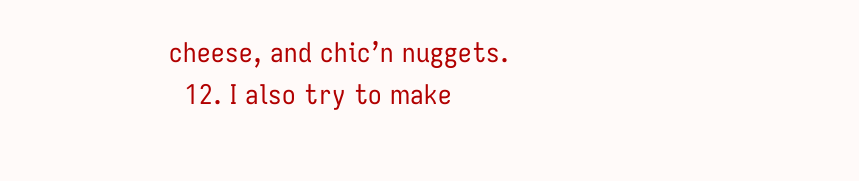cheese, and chic’n nuggets.
  12. I also try to make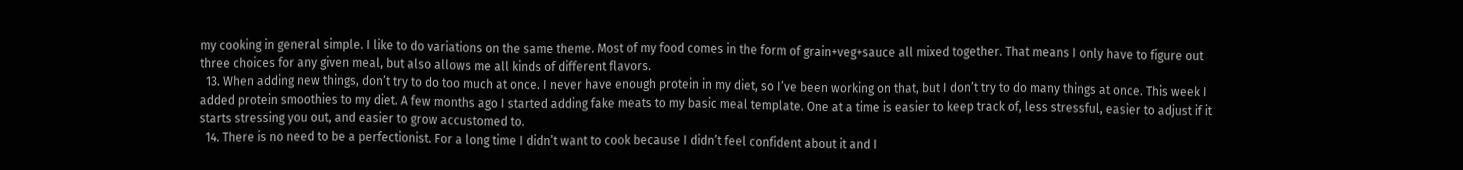my cooking in general simple. I like to do variations on the same theme. Most of my food comes in the form of grain+veg+sauce all mixed together. That means I only have to figure out three choices for any given meal, but also allows me all kinds of different flavors.
  13. When adding new things, don’t try to do too much at once. I never have enough protein in my diet, so I’ve been working on that, but I don’t try to do many things at once. This week I added protein smoothies to my diet. A few months ago I started adding fake meats to my basic meal template. One at a time is easier to keep track of, less stressful, easier to adjust if it starts stressing you out, and easier to grow accustomed to.
  14. There is no need to be a perfectionist. For a long time I didn’t want to cook because I didn’t feel confident about it and I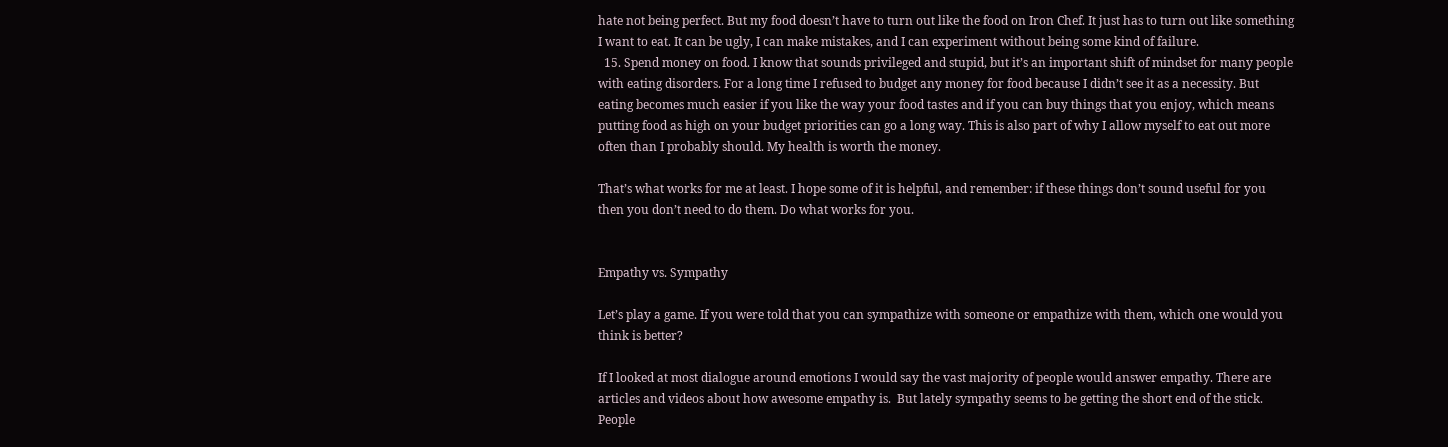hate not being perfect. But my food doesn’t have to turn out like the food on Iron Chef. It just has to turn out like something I want to eat. It can be ugly, I can make mistakes, and I can experiment without being some kind of failure.
  15. Spend money on food. I know that sounds privileged and stupid, but it’s an important shift of mindset for many people with eating disorders. For a long time I refused to budget any money for food because I didn’t see it as a necessity. But eating becomes much easier if you like the way your food tastes and if you can buy things that you enjoy, which means putting food as high on your budget priorities can go a long way. This is also part of why I allow myself to eat out more often than I probably should. My health is worth the money.

That’s what works for me at least. I hope some of it is helpful, and remember: if these things don’t sound useful for you then you don’t need to do them. Do what works for you.


Empathy vs. Sympathy

Let’s play a game. If you were told that you can sympathize with someone or empathize with them, which one would you think is better?

If I looked at most dialogue around emotions I would say the vast majority of people would answer empathy. There are articles and videos about how awesome empathy is.  But lately sympathy seems to be getting the short end of the stick. People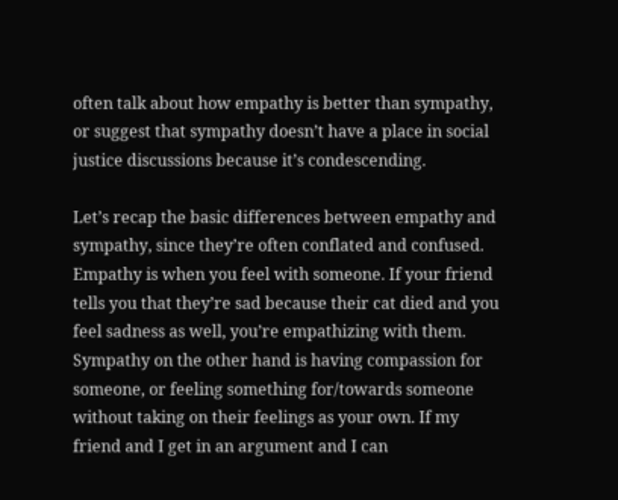often talk about how empathy is better than sympathy, or suggest that sympathy doesn’t have a place in social justice discussions because it’s condescending.

Let’s recap the basic differences between empathy and sympathy, since they’re often conflated and confused. Empathy is when you feel with someone. If your friend tells you that they’re sad because their cat died and you feel sadness as well, you’re empathizing with them. Sympathy on the other hand is having compassion for someone, or feeling something for/towards someone without taking on their feelings as your own. If my friend and I get in an argument and I can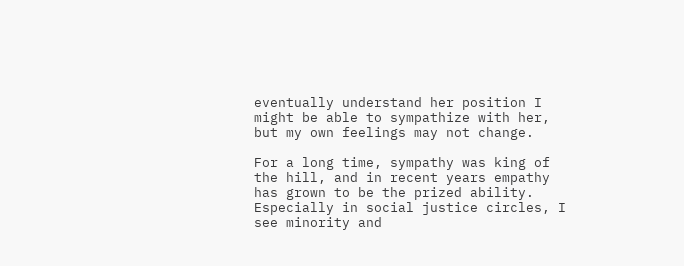eventually understand her position I might be able to sympathize with her, but my own feelings may not change.

For a long time, sympathy was king of the hill, and in recent years empathy has grown to be the prized ability. Especially in social justice circles, I see minority and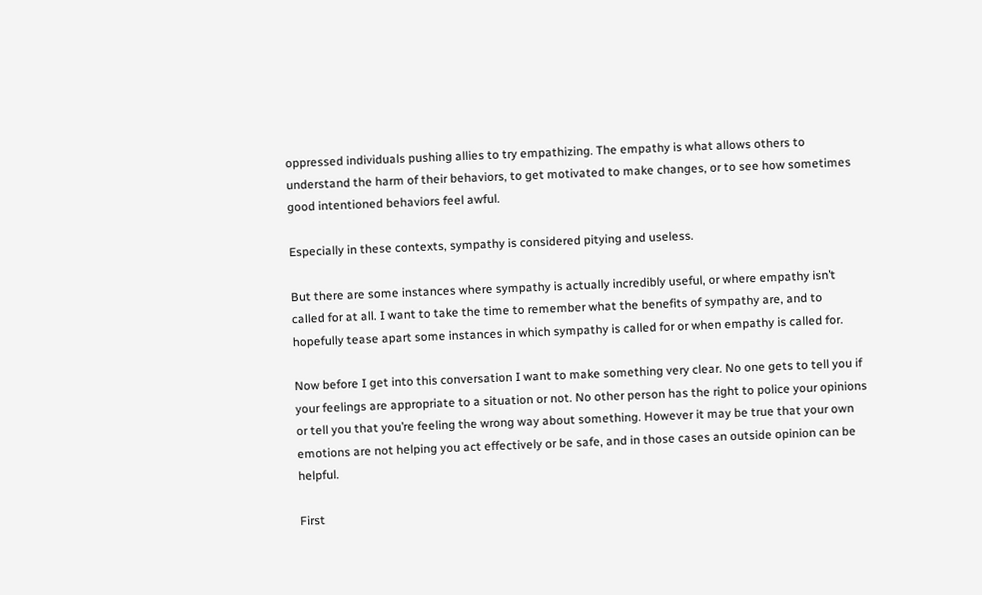oppressed individuals pushing allies to try empathizing. The empathy is what allows others to understand the harm of their behaviors, to get motivated to make changes, or to see how sometimes good intentioned behaviors feel awful.

Especially in these contexts, sympathy is considered pitying and useless.

But there are some instances where sympathy is actually incredibly useful, or where empathy isn’t called for at all. I want to take the time to remember what the benefits of sympathy are, and to hopefully tease apart some instances in which sympathy is called for or when empathy is called for.

Now before I get into this conversation I want to make something very clear. No one gets to tell you if your feelings are appropriate to a situation or not. No other person has the right to police your opinions or tell you that you’re feeling the wrong way about something. However it may be true that your own emotions are not helping you act effectively or be safe, and in those cases an outside opinion can be helpful.

First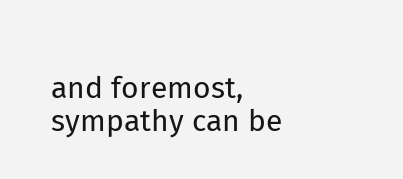and foremost, sympathy can be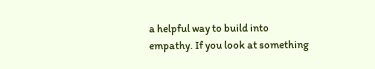a helpful way to build into empathy. If you look at something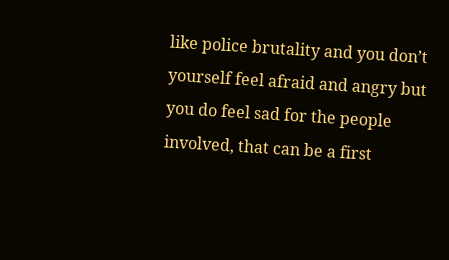like police brutality and you don’t yourself feel afraid and angry but you do feel sad for the people involved, that can be a first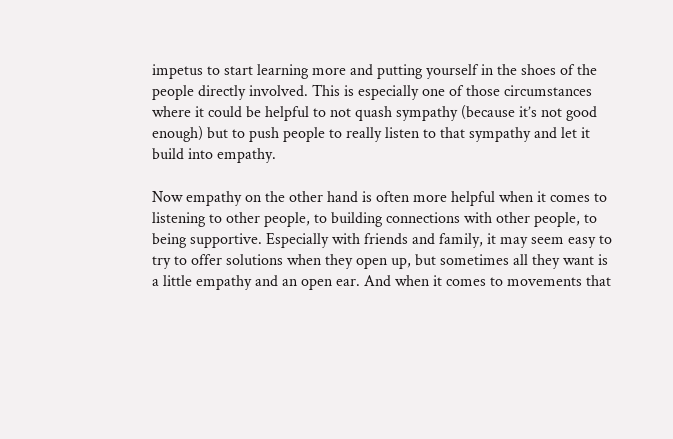impetus to start learning more and putting yourself in the shoes of the people directly involved. This is especially one of those circumstances where it could be helpful to not quash sympathy (because it’s not good enough) but to push people to really listen to that sympathy and let it build into empathy.

Now empathy on the other hand is often more helpful when it comes to listening to other people, to building connections with other people, to being supportive. Especially with friends and family, it may seem easy to try to offer solutions when they open up, but sometimes all they want is a little empathy and an open ear. And when it comes to movements that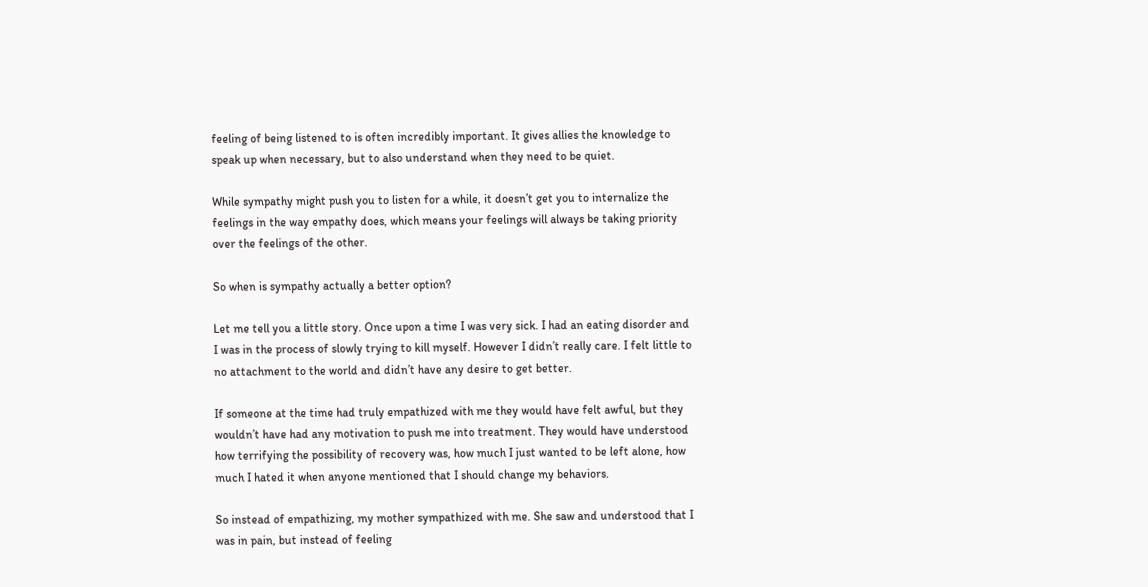feeling of being listened to is often incredibly important. It gives allies the knowledge to speak up when necessary, but to also understand when they need to be quiet.

While sympathy might push you to listen for a while, it doesn’t get you to internalize the feelings in the way empathy does, which means your feelings will always be taking priority over the feelings of the other.

So when is sympathy actually a better option?

Let me tell you a little story. Once upon a time I was very sick. I had an eating disorder and I was in the process of slowly trying to kill myself. However I didn’t really care. I felt little to no attachment to the world and didn’t have any desire to get better.

If someone at the time had truly empathized with me they would have felt awful, but they wouldn’t have had any motivation to push me into treatment. They would have understood how terrifying the possibility of recovery was, how much I just wanted to be left alone, how much I hated it when anyone mentioned that I should change my behaviors.

So instead of empathizing, my mother sympathized with me. She saw and understood that I was in pain, but instead of feeling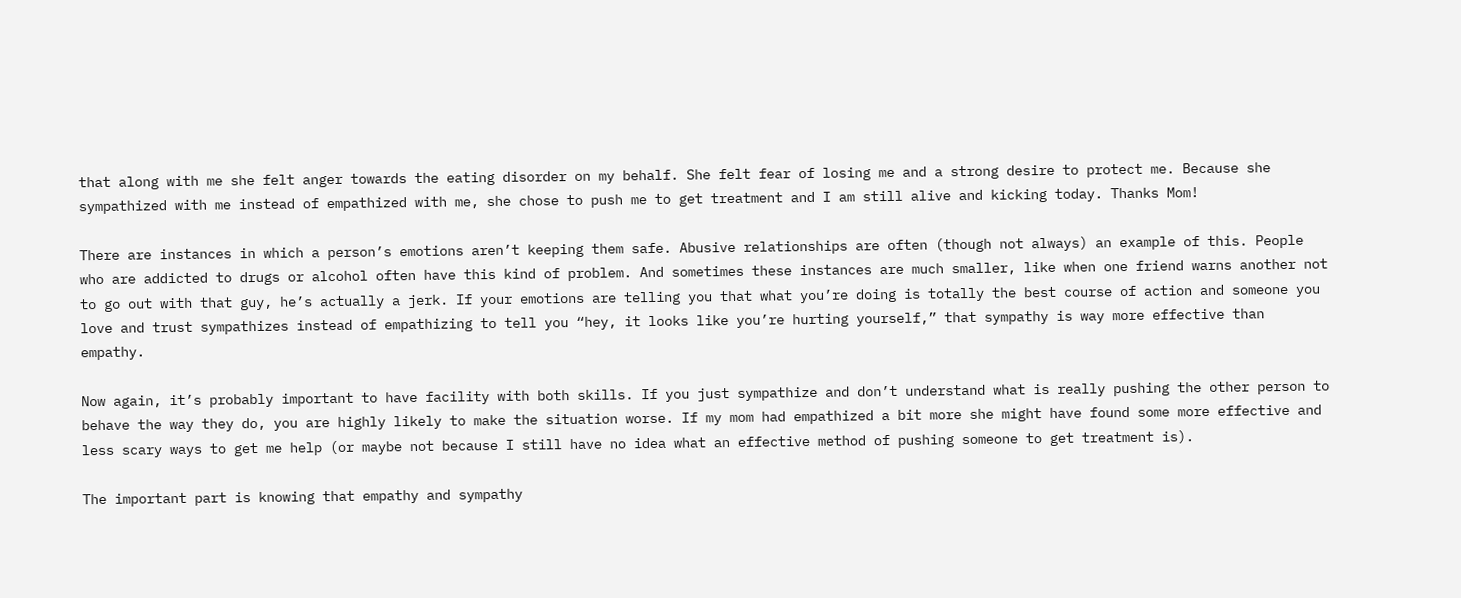that along with me she felt anger towards the eating disorder on my behalf. She felt fear of losing me and a strong desire to protect me. Because she sympathized with me instead of empathized with me, she chose to push me to get treatment and I am still alive and kicking today. Thanks Mom!

There are instances in which a person’s emotions aren’t keeping them safe. Abusive relationships are often (though not always) an example of this. People who are addicted to drugs or alcohol often have this kind of problem. And sometimes these instances are much smaller, like when one friend warns another not to go out with that guy, he’s actually a jerk. If your emotions are telling you that what you’re doing is totally the best course of action and someone you love and trust sympathizes instead of empathizing to tell you “hey, it looks like you’re hurting yourself,” that sympathy is way more effective than empathy.

Now again, it’s probably important to have facility with both skills. If you just sympathize and don’t understand what is really pushing the other person to behave the way they do, you are highly likely to make the situation worse. If my mom had empathized a bit more she might have found some more effective and less scary ways to get me help (or maybe not because I still have no idea what an effective method of pushing someone to get treatment is).

The important part is knowing that empathy and sympathy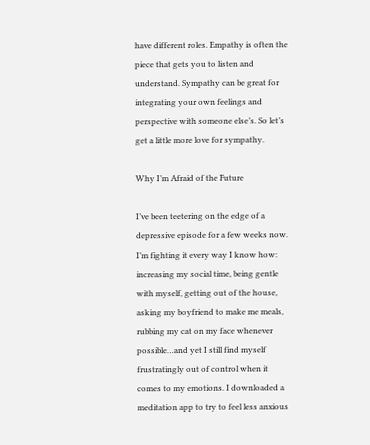have different roles. Empathy is often the piece that gets you to listen and understand. Sympathy can be great for integrating your own feelings and perspective with someone else’s. So let’s get a little more love for sympathy.

Why I’m Afraid of the Future

I’ve been teetering on the edge of a depressive episode for a few weeks now. I’m fighting it every way I know how: increasing my social time, being gentle with myself, getting out of the house, asking my boyfriend to make me meals, rubbing my cat on my face whenever possible…and yet I still find myself frustratingly out of control when it comes to my emotions. I downloaded a meditation app to try to feel less anxious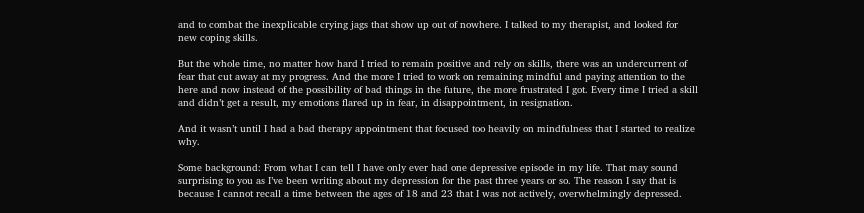and to combat the inexplicable crying jags that show up out of nowhere. I talked to my therapist, and looked for new coping skills.

But the whole time, no matter how hard I tried to remain positive and rely on skills, there was an undercurrent of fear that cut away at my progress. And the more I tried to work on remaining mindful and paying attention to the here and now instead of the possibility of bad things in the future, the more frustrated I got. Every time I tried a skill and didn’t get a result, my emotions flared up in fear, in disappointment, in resignation.

And it wasn’t until I had a bad therapy appointment that focused too heavily on mindfulness that I started to realize why.

Some background: From what I can tell I have only ever had one depressive episode in my life. That may sound surprising to you as I’ve been writing about my depression for the past three years or so. The reason I say that is because I cannot recall a time between the ages of 18 and 23 that I was not actively, overwhelmingly depressed.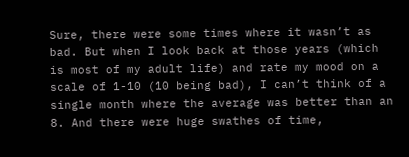Sure, there were some times where it wasn’t as bad. But when I look back at those years (which is most of my adult life) and rate my mood on a scale of 1-10 (10 being bad), I can’t think of a single month where the average was better than an 8. And there were huge swathes of time,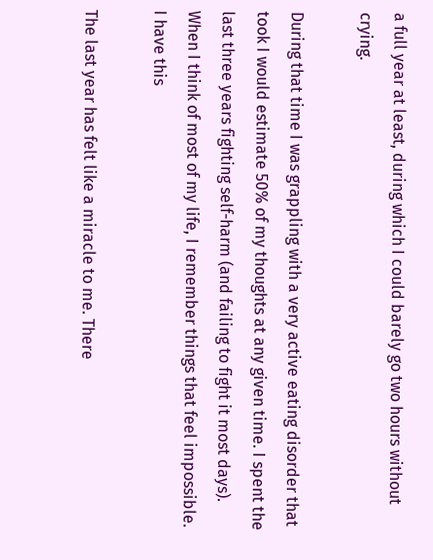a full year at least, during which I could barely go two hours without crying.

During that time I was grappling with a very active eating disorder that took I would estimate 50% of my thoughts at any given time. I spent the last three years fighting self-harm (and failing to fight it most days). When I think of most of my life, I remember things that feel impossible. I have this

The last year has felt like a miracle to me. There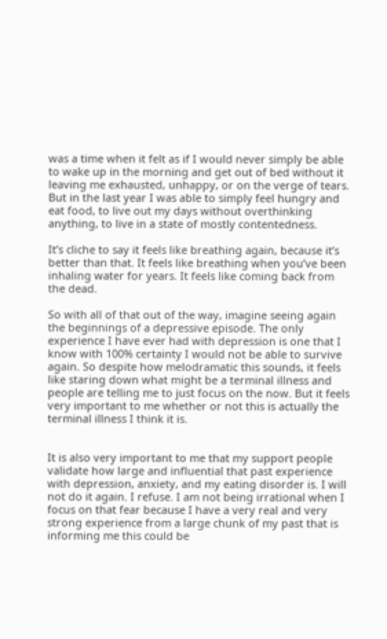was a time when it felt as if I would never simply be able to wake up in the morning and get out of bed without it leaving me exhausted, unhappy, or on the verge of tears. But in the last year I was able to simply feel hungry and eat food, to live out my days without overthinking anything, to live in a state of mostly contentedness.

It’s cliche to say it feels like breathing again, because it’s better than that. It feels like breathing when you’ve been inhaling water for years. It feels like coming back from the dead.

So with all of that out of the way, imagine seeing again the beginnings of a depressive episode. The only experience I have ever had with depression is one that I know with 100% certainty I would not be able to survive again. So despite how melodramatic this sounds, it feels like staring down what might be a terminal illness and people are telling me to just focus on the now. But it feels very important to me whether or not this is actually the terminal illness I think it is.


It is also very important to me that my support people validate how large and influential that past experience with depression, anxiety, and my eating disorder is. I will not do it again. I refuse. I am not being irrational when I focus on that fear because I have a very real and very strong experience from a large chunk of my past that is informing me this could be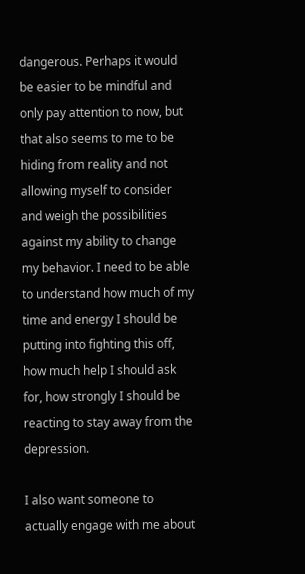dangerous. Perhaps it would be easier to be mindful and only pay attention to now, but that also seems to me to be hiding from reality and not allowing myself to consider and weigh the possibilities against my ability to change my behavior. I need to be able to understand how much of my time and energy I should be putting into fighting this off, how much help I should ask for, how strongly I should be reacting to stay away from the depression.

I also want someone to actually engage with me about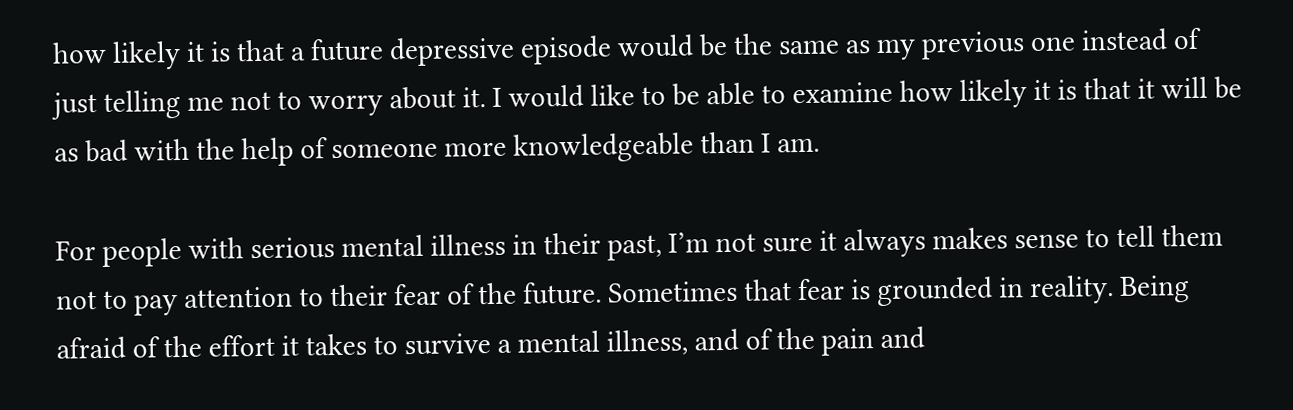how likely it is that a future depressive episode would be the same as my previous one instead of just telling me not to worry about it. I would like to be able to examine how likely it is that it will be as bad with the help of someone more knowledgeable than I am.

For people with serious mental illness in their past, I’m not sure it always makes sense to tell them not to pay attention to their fear of the future. Sometimes that fear is grounded in reality. Being afraid of the effort it takes to survive a mental illness, and of the pain and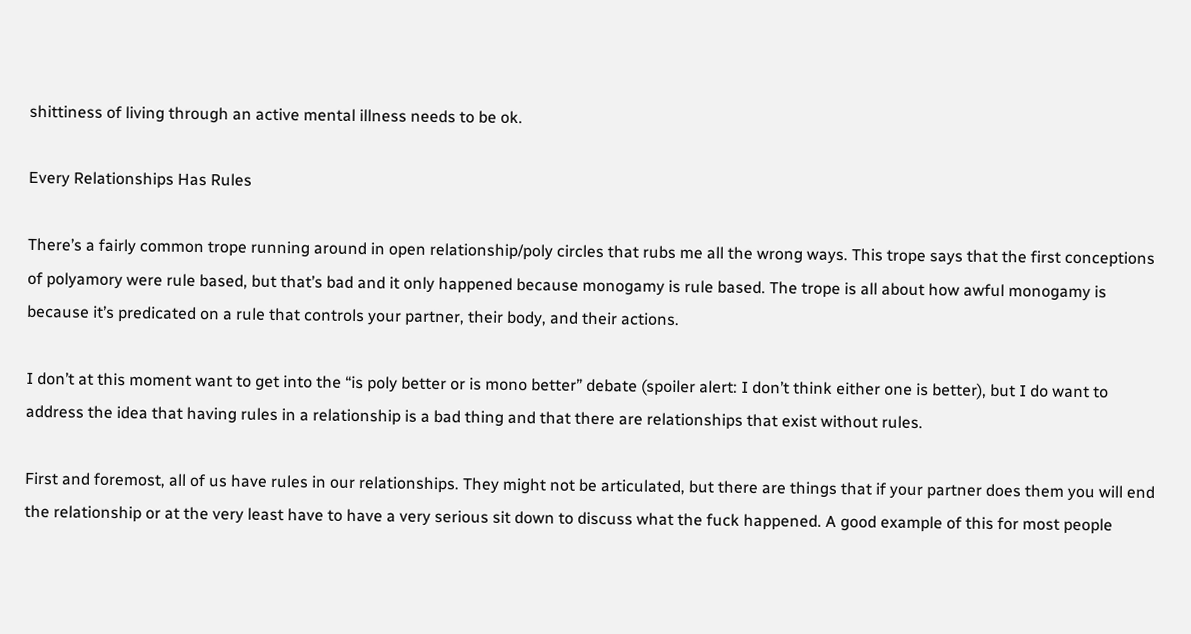shittiness of living through an active mental illness needs to be ok.

Every Relationships Has Rules

There’s a fairly common trope running around in open relationship/poly circles that rubs me all the wrong ways. This trope says that the first conceptions of polyamory were rule based, but that’s bad and it only happened because monogamy is rule based. The trope is all about how awful monogamy is because it’s predicated on a rule that controls your partner, their body, and their actions.

I don’t at this moment want to get into the “is poly better or is mono better” debate (spoiler alert: I don’t think either one is better), but I do want to address the idea that having rules in a relationship is a bad thing and that there are relationships that exist without rules.

First and foremost, all of us have rules in our relationships. They might not be articulated, but there are things that if your partner does them you will end the relationship or at the very least have to have a very serious sit down to discuss what the fuck happened. A good example of this for most people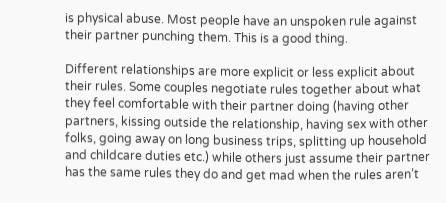is physical abuse. Most people have an unspoken rule against their partner punching them. This is a good thing.

Different relationships are more explicit or less explicit about their rules. Some couples negotiate rules together about what they feel comfortable with their partner doing (having other partners, kissing outside the relationship, having sex with other folks, going away on long business trips, splitting up household and childcare duties etc.) while others just assume their partner has the same rules they do and get mad when the rules aren’t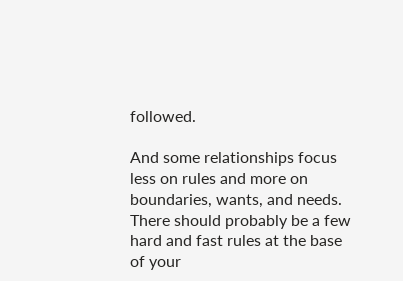followed.

And some relationships focus less on rules and more on boundaries, wants, and needs. There should probably be a few hard and fast rules at the base of your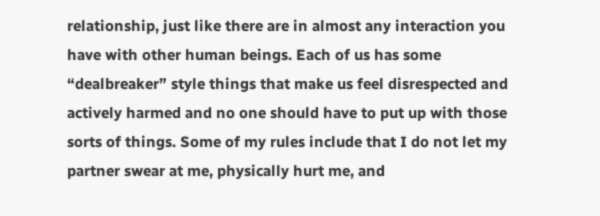relationship, just like there are in almost any interaction you have with other human beings. Each of us has some “dealbreaker” style things that make us feel disrespected and actively harmed and no one should have to put up with those sorts of things. Some of my rules include that I do not let my partner swear at me, physically hurt me, and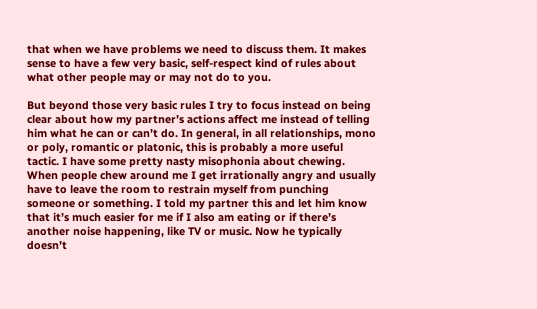that when we have problems we need to discuss them. It makes sense to have a few very basic, self-respect kind of rules about what other people may or may not do to you.

But beyond those very basic rules I try to focus instead on being clear about how my partner’s actions affect me instead of telling him what he can or can’t do. In general, in all relationships, mono or poly, romantic or platonic, this is probably a more useful tactic. I have some pretty nasty misophonia about chewing. When people chew around me I get irrationally angry and usually have to leave the room to restrain myself from punching someone or something. I told my partner this and let him know that it’s much easier for me if I also am eating or if there’s another noise happening, like TV or music. Now he typically doesn’t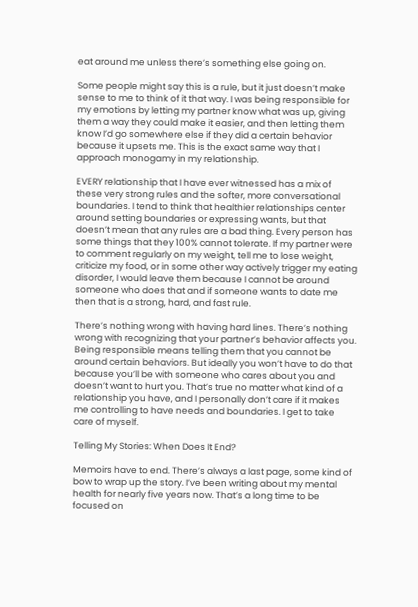eat around me unless there’s something else going on.

Some people might say this is a rule, but it just doesn’t make sense to me to think of it that way. I was being responsible for my emotions by letting my partner know what was up, giving them a way they could make it easier, and then letting them know I’d go somewhere else if they did a certain behavior because it upsets me. This is the exact same way that I approach monogamy in my relationship.

EVERY relationship that I have ever witnessed has a mix of these very strong rules and the softer, more conversational boundaries. I tend to think that healthier relationships center around setting boundaries or expressing wants, but that doesn’t mean that any rules are a bad thing. Every person has some things that they 100% cannot tolerate. If my partner were to comment regularly on my weight, tell me to lose weight, criticize my food, or in some other way actively trigger my eating disorder, I would leave them because I cannot be around someone who does that and if someone wants to date me then that is a strong, hard, and fast rule.

There’s nothing wrong with having hard lines. There’s nothing wrong with recognizing that your partner’s behavior affects you. Being responsible means telling them that you cannot be around certain behaviors. But ideally you won’t have to do that because you’ll be with someone who cares about you and doesn’t want to hurt you. That’s true no matter what kind of a relationship you have, and I personally don’t care if it makes me controlling to have needs and boundaries. I get to take care of myself.

Telling My Stories: When Does It End?

Memoirs have to end. There’s always a last page, some kind of bow to wrap up the story. I’ve been writing about my mental health for nearly five years now. That’s a long time to be focused on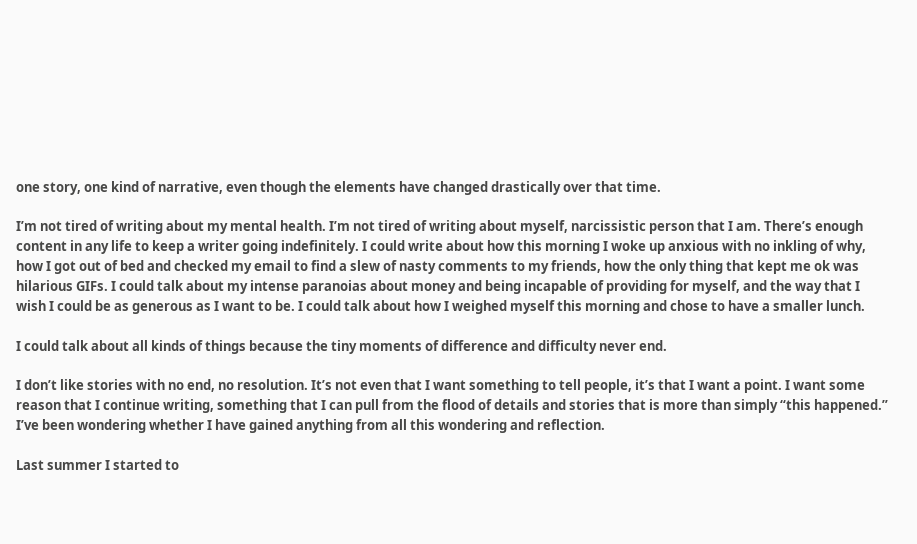one story, one kind of narrative, even though the elements have changed drastically over that time.

I’m not tired of writing about my mental health. I’m not tired of writing about myself, narcissistic person that I am. There’s enough content in any life to keep a writer going indefinitely. I could write about how this morning I woke up anxious with no inkling of why, how I got out of bed and checked my email to find a slew of nasty comments to my friends, how the only thing that kept me ok was hilarious GIFs. I could talk about my intense paranoias about money and being incapable of providing for myself, and the way that I wish I could be as generous as I want to be. I could talk about how I weighed myself this morning and chose to have a smaller lunch.

I could talk about all kinds of things because the tiny moments of difference and difficulty never end.

I don’t like stories with no end, no resolution. It’s not even that I want something to tell people, it’s that I want a point. I want some reason that I continue writing, something that I can pull from the flood of details and stories that is more than simply “this happened.” I’ve been wondering whether I have gained anything from all this wondering and reflection.

Last summer I started to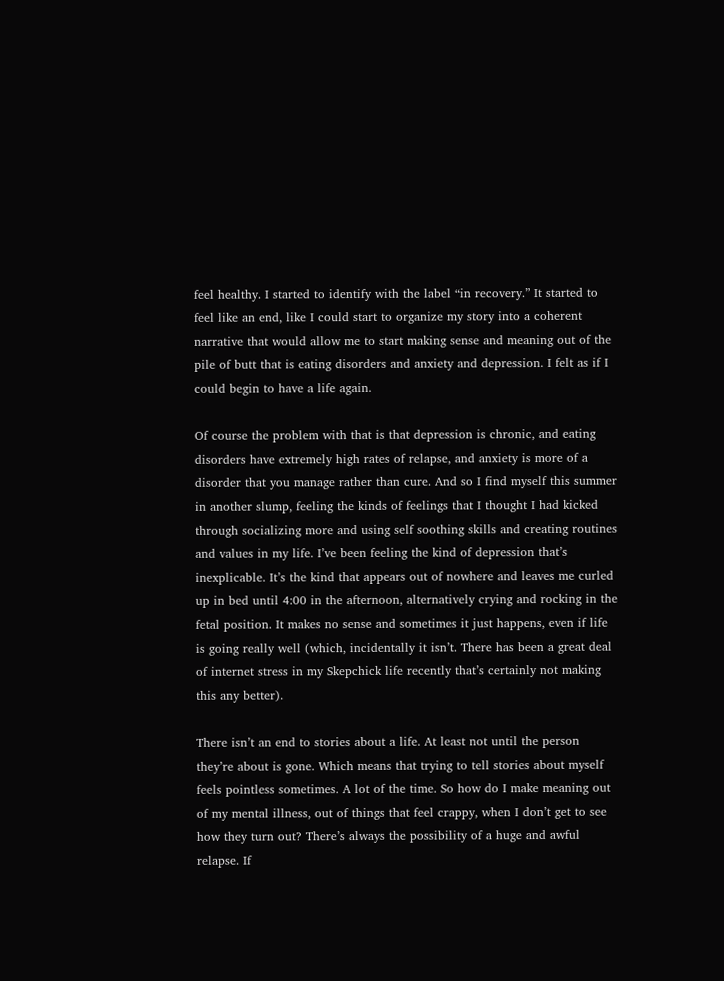feel healthy. I started to identify with the label “in recovery.” It started to feel like an end, like I could start to organize my story into a coherent narrative that would allow me to start making sense and meaning out of the pile of butt that is eating disorders and anxiety and depression. I felt as if I could begin to have a life again.

Of course the problem with that is that depression is chronic, and eating disorders have extremely high rates of relapse, and anxiety is more of a disorder that you manage rather than cure. And so I find myself this summer in another slump, feeling the kinds of feelings that I thought I had kicked through socializing more and using self soothing skills and creating routines and values in my life. I’ve been feeling the kind of depression that’s inexplicable. It’s the kind that appears out of nowhere and leaves me curled up in bed until 4:00 in the afternoon, alternatively crying and rocking in the fetal position. It makes no sense and sometimes it just happens, even if life is going really well (which, incidentally it isn’t. There has been a great deal of internet stress in my Skepchick life recently that’s certainly not making this any better).

There isn’t an end to stories about a life. At least not until the person they’re about is gone. Which means that trying to tell stories about myself feels pointless sometimes. A lot of the time. So how do I make meaning out of my mental illness, out of things that feel crappy, when I don’t get to see how they turn out? There’s always the possibility of a huge and awful relapse. If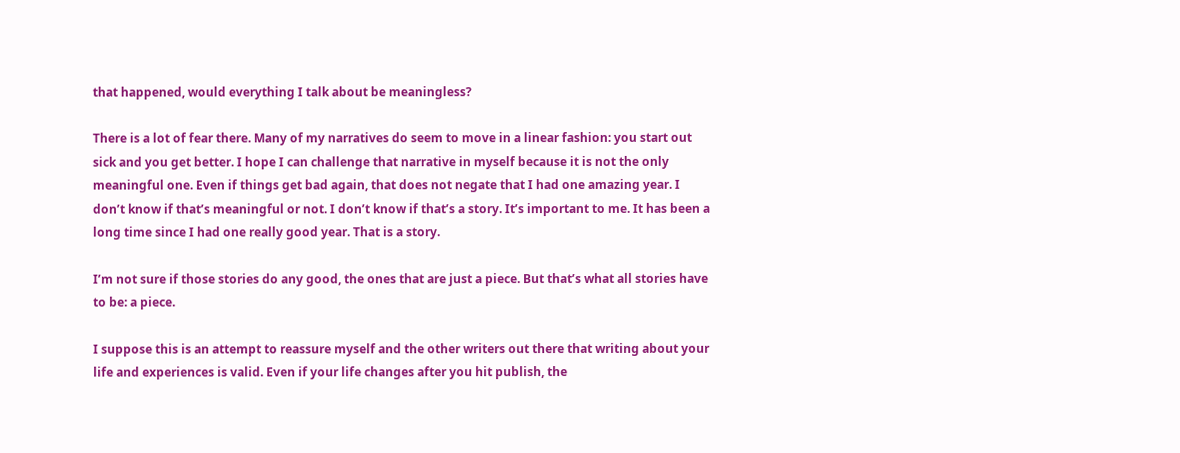that happened, would everything I talk about be meaningless?

There is a lot of fear there. Many of my narratives do seem to move in a linear fashion: you start out sick and you get better. I hope I can challenge that narrative in myself because it is not the only meaningful one. Even if things get bad again, that does not negate that I had one amazing year. I don’t know if that’s meaningful or not. I don’t know if that’s a story. It’s important to me. It has been a long time since I had one really good year. That is a story.

I’m not sure if those stories do any good, the ones that are just a piece. But that’s what all stories have to be: a piece.

I suppose this is an attempt to reassure myself and the other writers out there that writing about your life and experiences is valid. Even if your life changes after you hit publish, the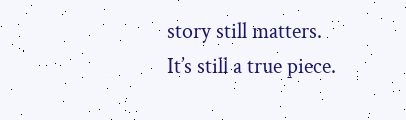story still matters. It’s still a true piece.